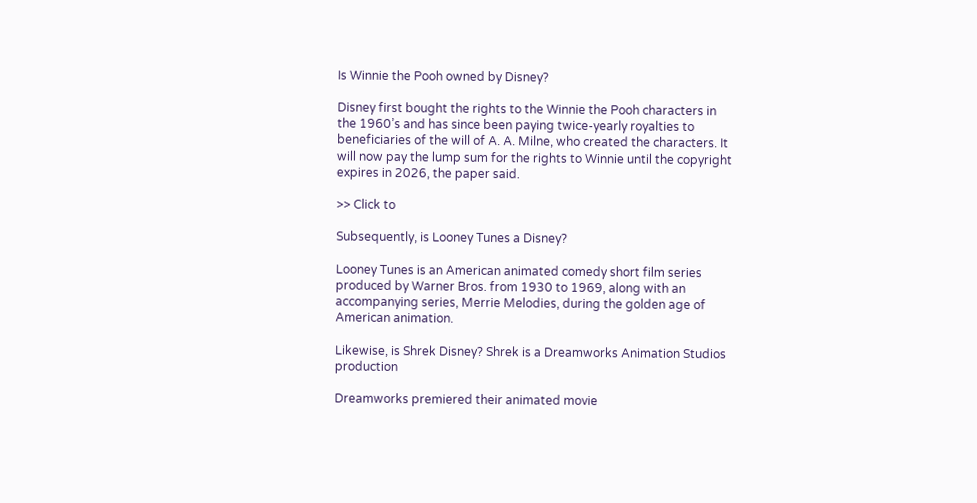Is Winnie the Pooh owned by Disney?

Disney first bought the rights to the Winnie the Pooh characters in the 1960’s and has since been paying twice-yearly royalties to beneficiaries of the will of A. A. Milne, who created the characters. It will now pay the lump sum for the rights to Winnie until the copyright expires in 2026, the paper said.

>> Click to

Subsequently, is Looney Tunes a Disney?

Looney Tunes is an American animated comedy short film series produced by Warner Bros. from 1930 to 1969, along with an accompanying series, Merrie Melodies, during the golden age of American animation.

Likewise, is Shrek Disney? Shrek is a Dreamworks Animation Studios production

Dreamworks premiered their animated movie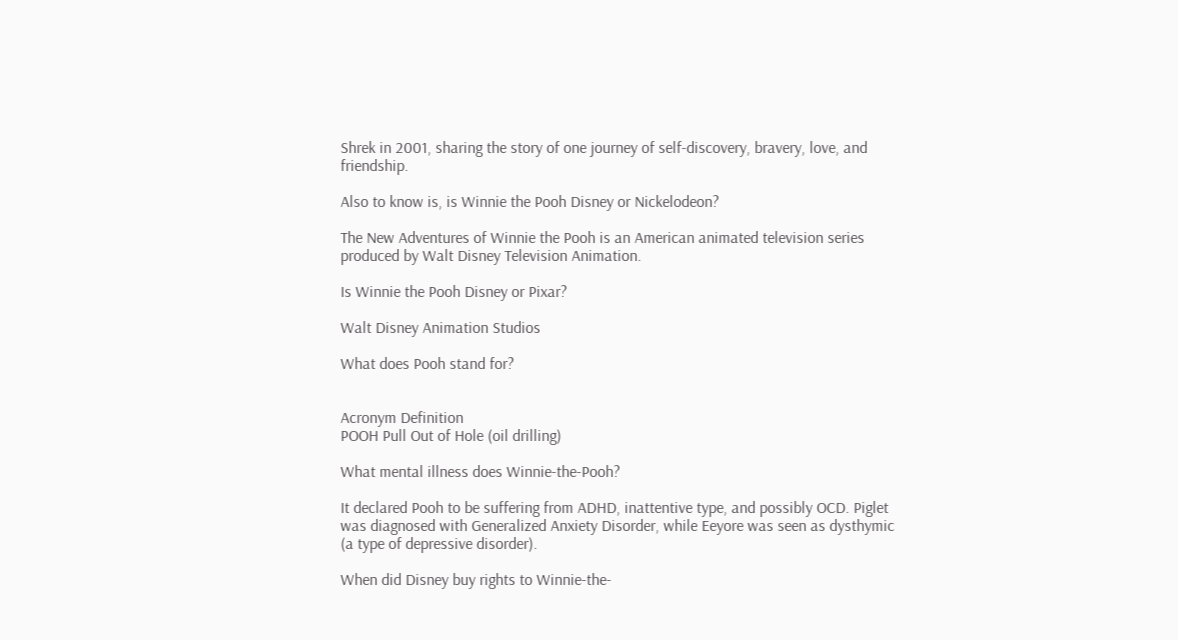Shrek in 2001, sharing the story of one journey of self-discovery, bravery, love, and friendship.

Also to know is, is Winnie the Pooh Disney or Nickelodeon?

The New Adventures of Winnie the Pooh is an American animated television series produced by Walt Disney Television Animation.

Is Winnie the Pooh Disney or Pixar?

Walt Disney Animation Studios

What does Pooh stand for?


Acronym Definition
POOH Pull Out of Hole (oil drilling)

What mental illness does Winnie-the-Pooh?

It declared Pooh to be suffering from ADHD, inattentive type, and possibly OCD. Piglet was diagnosed with Generalized Anxiety Disorder, while Eeyore was seen as dysthymic (a type of depressive disorder).

When did Disney buy rights to Winnie-the-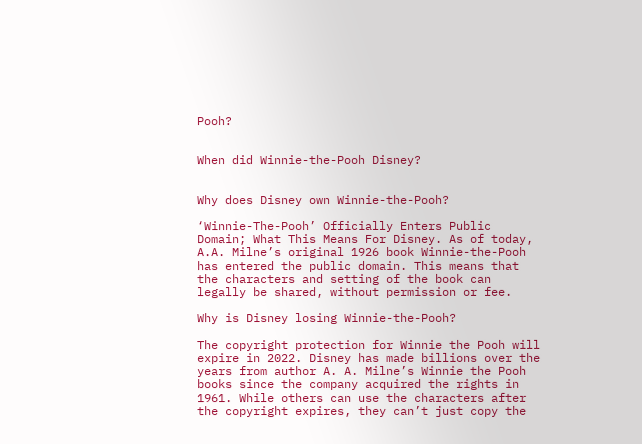Pooh?


When did Winnie-the-Pooh Disney?


Why does Disney own Winnie-the-Pooh?

‘Winnie-The-Pooh’ Officially Enters Public Domain; What This Means For Disney. As of today, A.A. Milne’s original 1926 book Winnie-the-Pooh has entered the public domain. This means that the characters and setting of the book can legally be shared, without permission or fee.

Why is Disney losing Winnie-the-Pooh?

The copyright protection for Winnie the Pooh will expire in 2022. Disney has made billions over the years from author A. A. Milne’s Winnie the Pooh books since the company acquired the rights in 1961. While others can use the characters after the copyright expires, they can’t just copy the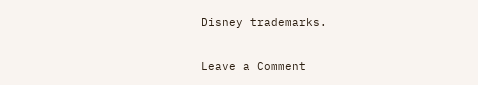Disney trademarks.

Leave a Comment